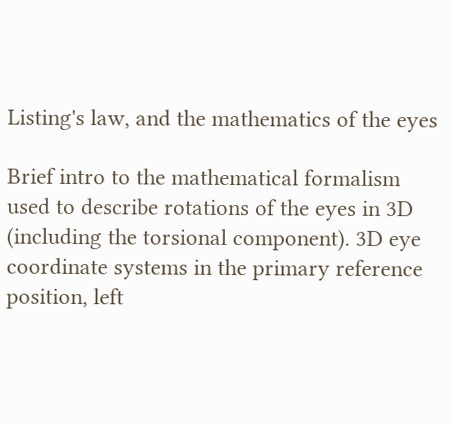Listing's law, and the mathematics of the eyes

Brief intro to the mathematical formalism used to describe rotations of the eyes in 3D (including the torsional component). 3D eye coordinate systems in the primary reference position, left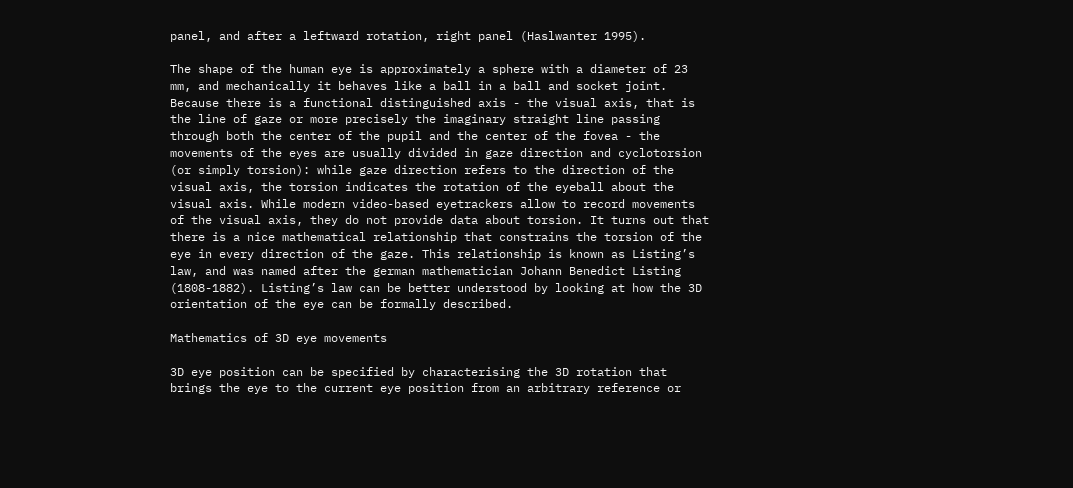panel, and after a leftward rotation, right panel (Haslwanter 1995).

The shape of the human eye is approximately a sphere with a diameter of 23 mm, and mechanically it behaves like a ball in a ball and socket joint. Because there is a functional distinguished axis - the visual axis, that is the line of gaze or more precisely the imaginary straight line passing through both the center of the pupil and the center of the fovea - the movements of the eyes are usually divided in gaze direction and cyclotorsion (or simply torsion): while gaze direction refers to the direction of the visual axis, the torsion indicates the rotation of the eyeball about the visual axis. While modern video-based eyetrackers allow to record movements of the visual axis, they do not provide data about torsion. It turns out that there is a nice mathematical relationship that constrains the torsion of the eye in every direction of the gaze. This relationship is known as Listing’s law, and was named after the german mathematician Johann Benedict Listing (1808-1882). Listing’s law can be better understood by looking at how the 3D orientation of the eye can be formally described.

Mathematics of 3D eye movements

3D eye position can be specified by characterising the 3D rotation that brings the eye to the current eye position from an arbitrary reference or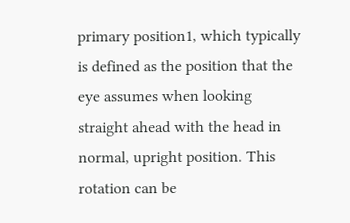primary position1, which typically is defined as the position that the eye assumes when looking straight ahead with the head in normal, upright position. This rotation can be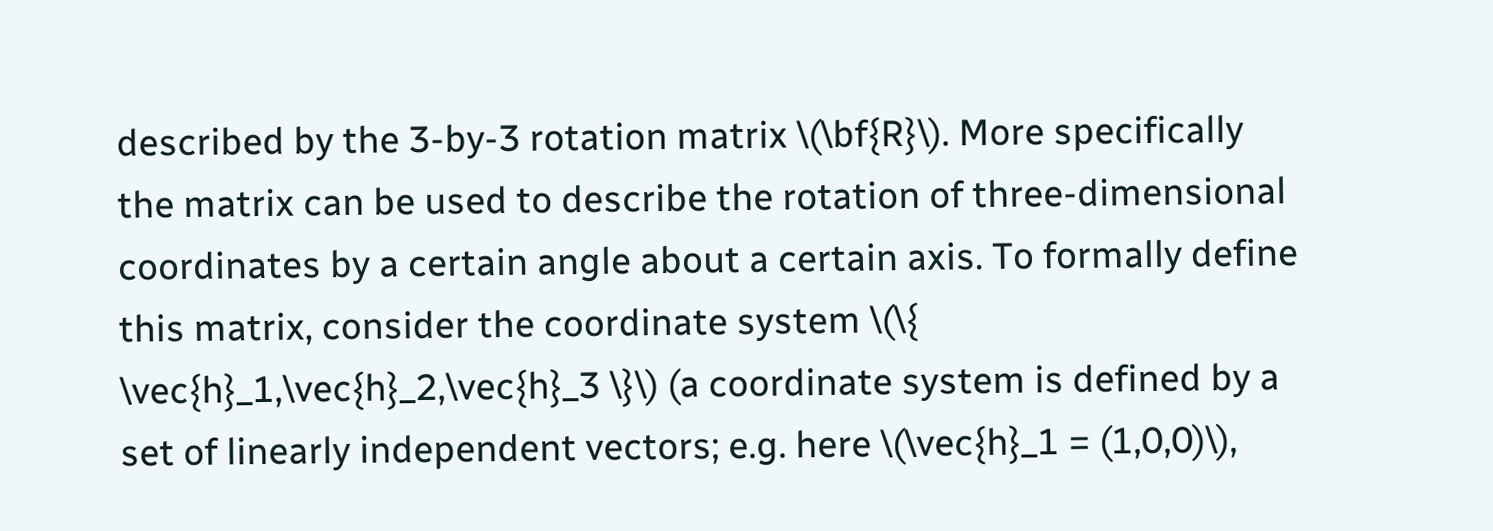described by the 3-by-3 rotation matrix \(\bf{R}\). More specifically the matrix can be used to describe the rotation of three-dimensional coordinates by a certain angle about a certain axis. To formally define this matrix, consider the coordinate system \(\{ \vec{h}_1,\vec{h}_2,\vec{h}_3 \}\) (a coordinate system is defined by a set of linearly independent vectors; e.g. here \(\vec{h}_1 = (1,0,0)\),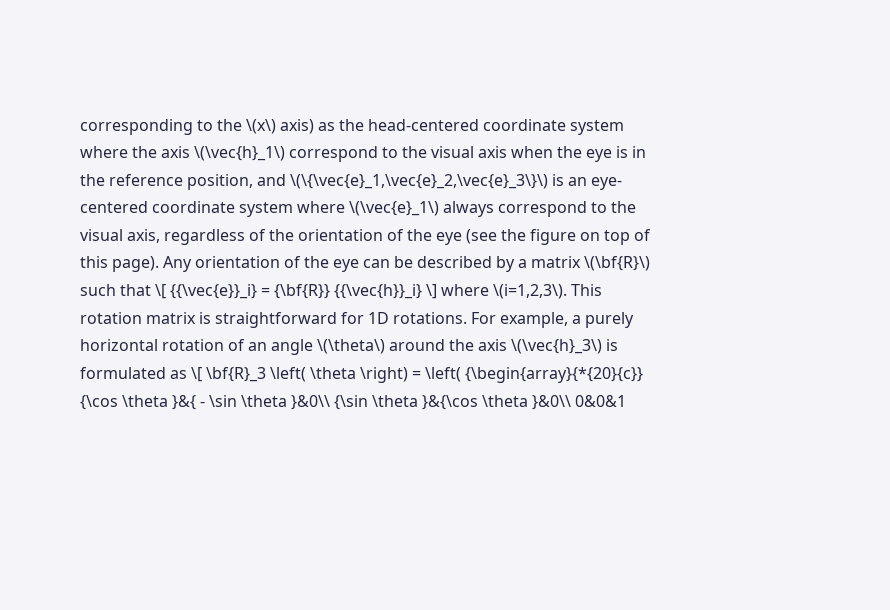corresponding to the \(x\) axis) as the head-centered coordinate system where the axis \(\vec{h}_1\) correspond to the visual axis when the eye is in the reference position, and \(\{\vec{e}_1,\vec{e}_2,\vec{e}_3\}\) is an eye-centered coordinate system where \(\vec{e}_1\) always correspond to the visual axis, regardless of the orientation of the eye (see the figure on top of this page). Any orientation of the eye can be described by a matrix \(\bf{R}\) such that \[ {{\vec{e}}_i} = {\bf{R}} {{\vec{h}}_i} \] where \(i=1,2,3\). This rotation matrix is straightforward for 1D rotations. For example, a purely horizontal rotation of an angle \(\theta\) around the axis \(\vec{h}_3\) is formulated as \[ \bf{R}_3 \left( \theta \right) = \left( {\begin{array}{*{20}{c}} {\cos \theta }&{ - \sin \theta }&0\\ {\sin \theta }&{\cos \theta }&0\\ 0&0&1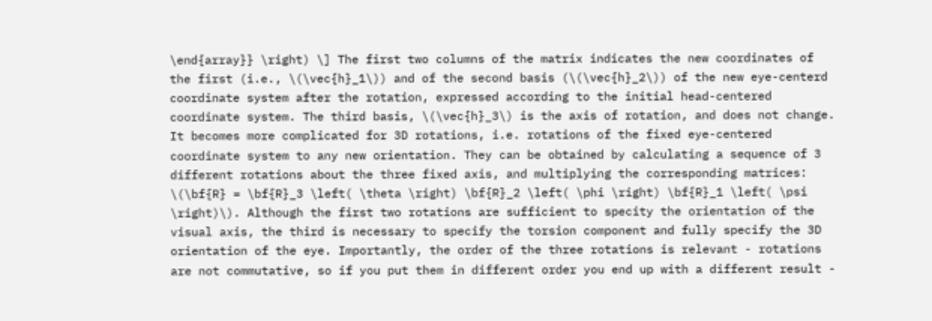\end{array}} \right) \] The first two columns of the matrix indicates the new coordinates of the first (i.e., \(\vec{h}_1\)) and of the second basis (\(\vec{h}_2\)) of the new eye-centerd coordinate system after the rotation, expressed according to the initial head-centered coordinate system. The third basis, \(\vec{h}_3\) is the axis of rotation, and does not change. It becomes more complicated for 3D rotations, i.e. rotations of the fixed eye-centered coordinate system to any new orientation. They can be obtained by calculating a sequence of 3 different rotations about the three fixed axis, and multiplying the corresponding matrices: \(\bf{R} = \bf{R}_3 \left( \theta \right) \bf{R}_2 \left( \phi \right) \bf{R}_1 \left( \psi \right)\). Although the first two rotations are sufficient to specity the orientation of the visual axis, the third is necessary to specify the torsion component and fully specify the 3D orientation of the eye. Importantly, the order of the three rotations is relevant - rotations are not commutative, so if you put them in different order you end up with a different result -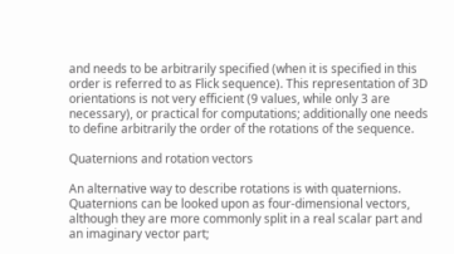and needs to be arbitrarily specified (when it is specified in this order is referred to as Flick sequence). This representation of 3D orientations is not very efficient (9 values, while only 3 are necessary), or practical for computations; additionally one needs to define arbitrarily the order of the rotations of the sequence.

Quaternions and rotation vectors

An alternative way to describe rotations is with quaternions. Quaternions can be looked upon as four-dimensional vectors, although they are more commonly split in a real scalar part and an imaginary vector part;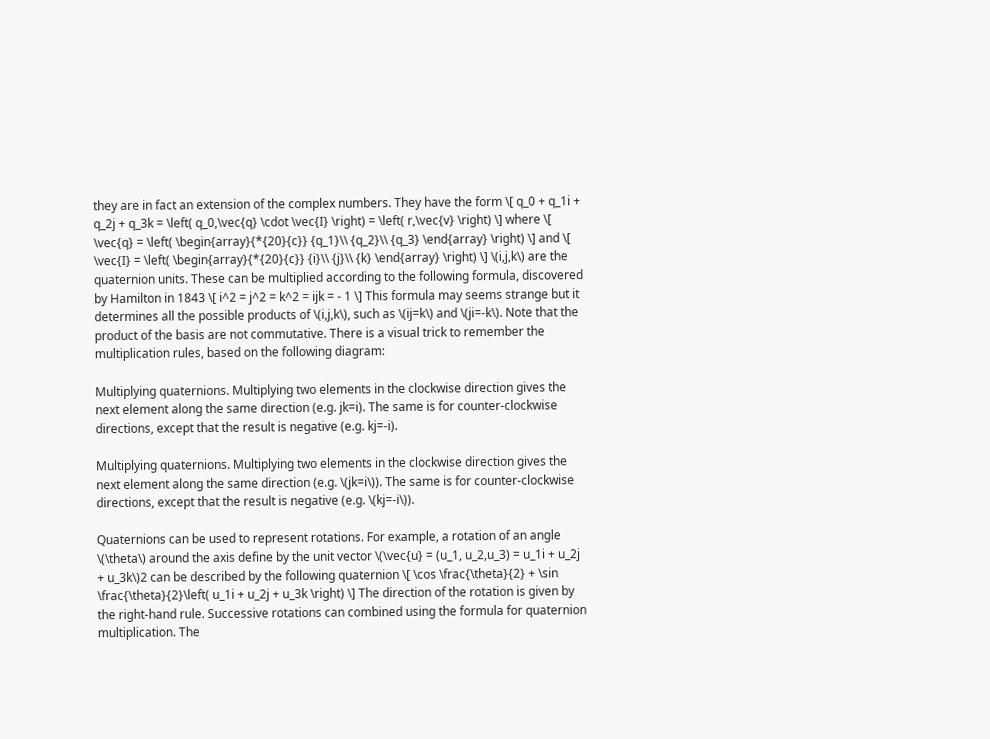they are in fact an extension of the complex numbers. They have the form \[ q_0 + q_1i + q_2j + q_3k = \left( q_0,\vec{q} \cdot \vec{I} \right) = \left( r,\vec{v} \right) \] where \[ \vec{q} = \left( \begin{array}{*{20}{c}} {q_1}\\ {q_2}\\ {q_3} \end{array} \right) \] and \[ \vec{I} = \left( \begin{array}{*{20}{c}} {i}\\ {j}\\ {k} \end{array} \right) \] \(i,j,k\) are the quaternion units. These can be multiplied according to the following formula, discovered by Hamilton in 1843 \[ i^2 = j^2 = k^2 = ijk = - 1 \] This formula may seems strange but it determines all the possible products of \(i,j,k\), such as \(ij=k\) and \(ji=-k\). Note that the product of the basis are not commutative. There is a visual trick to remember the multiplication rules, based on the following diagram:

Multiplying quaternions. Multiplying two elements in the clockwise direction gives the next element along the same direction (e.g. jk=i). The same is for counter-clockwise directions, except that the result is negative (e.g. kj=-i).

Multiplying quaternions. Multiplying two elements in the clockwise direction gives the next element along the same direction (e.g. \(jk=i\)). The same is for counter-clockwise directions, except that the result is negative (e.g. \(kj=-i\)).

Quaternions can be used to represent rotations. For example, a rotation of an angle \(\theta\) around the axis define by the unit vector \(\vec{u} = (u_1, u_2,u_3) = u_1i + u_2j + u_3k\)2 can be described by the following quaternion \[ \cos \frac{\theta}{2} + \sin \frac{\theta}{2}\left( u_1i + u_2j + u_3k \right) \] The direction of the rotation is given by the right-hand rule. Successive rotations can combined using the formula for quaternion multiplication. The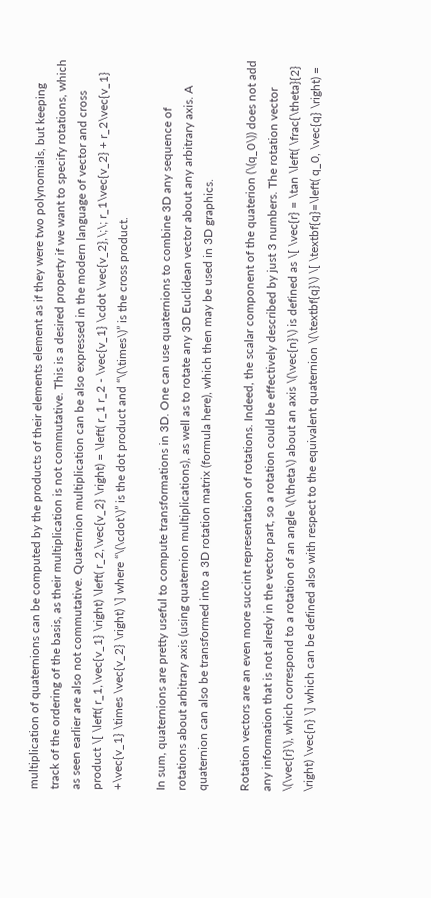multiplication of quaternions can be computed by the products of their elements element as if they were two polynomials, but keeping track of the ordering of the basis, as their multiplication is not commutative. This is a desired property if we want to specify rotations, which as seen earlier are also not commutative. Quaternion multiplication can be also expressed in the modern language of vector and cross product \[ \left( r_1,\vec{v_1} \right) \left( r_2,\vec{v_2} \right) = \left( r_1 r_2 - \vec{v_1} \cdot \vec{v_2},\;\; r_1\vec{v_2} + r_2\vec{v_1} +\vec{v_1} \times \vec{v_2} \right) \] where “\(\cdot\)” is the dot product and “\(\times\)” is the cross product.

In sum, quaternions are pretty useful to compute transformations in 3D. One can use quaternions to combine 3D any sequence of rotations about arbitrary axis (using quaternion multiplications), as well as to rotate any 3D Euclidean vector about any arbitrary axis. A quaternion can also be transformed into a 3D rotation matrix (formula here), which then may be used in 3D graphics.

Rotation vectors are an even more succint representation of rotations. Indeed, the scalar component of the quaterion (\(q_0\)) does not add any information that is not alredy in the vector part, so a rotation could be effectively described by just 3 numbers. The rotation vector \(\vec{r}\), which correspond to a rotation of an angle \(\theta\) about an axis \(\vec{n}\) is defined as \[ \vec{r} = \tan \left( \frac{\theta}{2} \right) \vec{n} \] which can be defined also with respect to the equivalent quaternion \(\textbf{q}\) \[ \textbf{q}=\left( q_0, \vec{q} \right) =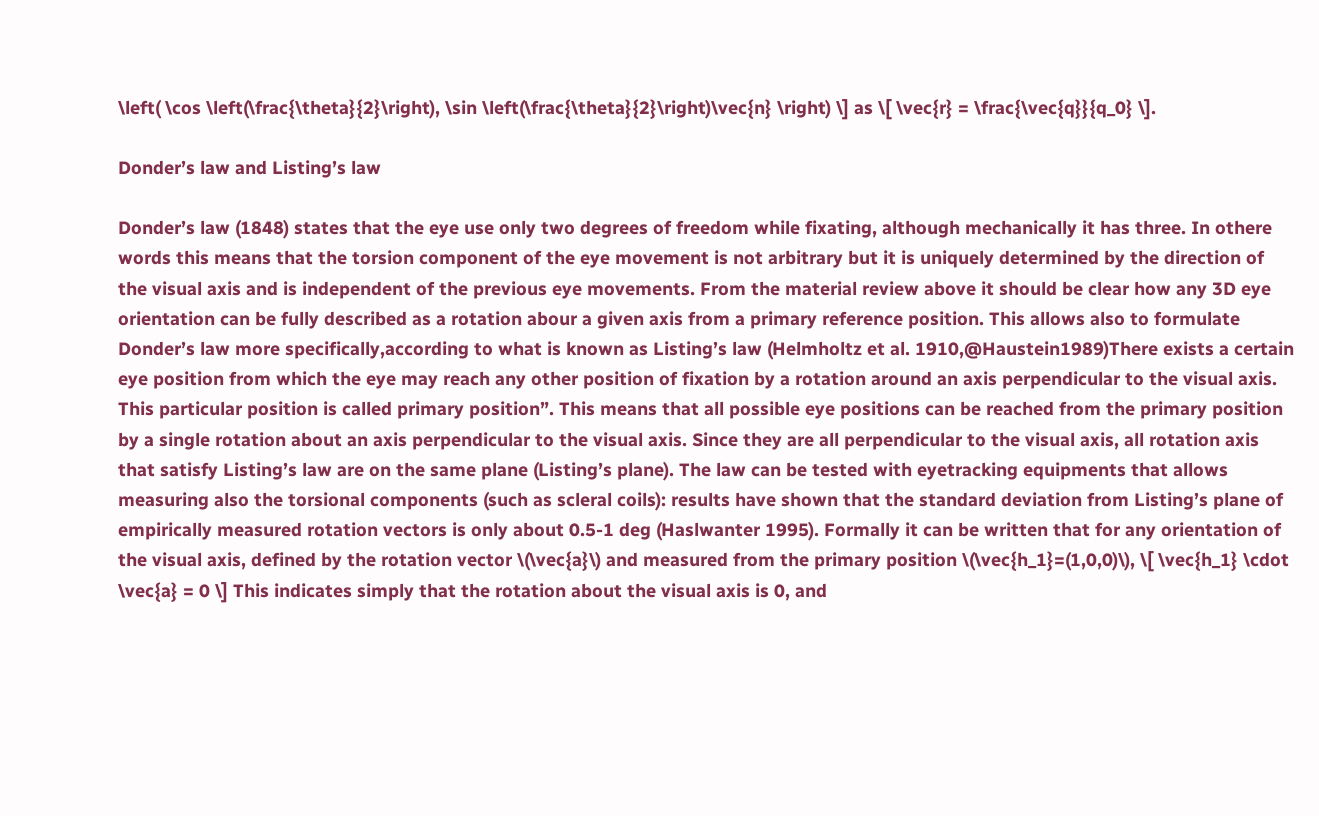\left( \cos \left(\frac{\theta}{2}\right), \sin \left(\frac{\theta}{2}\right)\vec{n} \right) \] as \[ \vec{r} = \frac{\vec{q}}{q_0} \].

Donder’s law and Listing’s law

Donder’s law (1848) states that the eye use only two degrees of freedom while fixating, although mechanically it has three. In othere words this means that the torsion component of the eye movement is not arbitrary but it is uniquely determined by the direction of the visual axis and is independent of the previous eye movements. From the material review above it should be clear how any 3D eye orientation can be fully described as a rotation abour a given axis from a primary reference position. This allows also to formulate Donder’s law more specifically,according to what is known as Listing’s law (Helmholtz et al. 1910,@Haustein1989)There exists a certain eye position from which the eye may reach any other position of fixation by a rotation around an axis perpendicular to the visual axis. This particular position is called primary position”. This means that all possible eye positions can be reached from the primary position by a single rotation about an axis perpendicular to the visual axis. Since they are all perpendicular to the visual axis, all rotation axis that satisfy Listing’s law are on the same plane (Listing’s plane). The law can be tested with eyetracking equipments that allows measuring also the torsional components (such as scleral coils): results have shown that the standard deviation from Listing’s plane of empirically measured rotation vectors is only about 0.5-1 deg (Haslwanter 1995). Formally it can be written that for any orientation of the visual axis, defined by the rotation vector \(\vec{a}\) and measured from the primary position \(\vec{h_1}=(1,0,0)\), \[ \vec{h_1} \cdot \vec{a} = 0 \] This indicates simply that the rotation about the visual axis is 0, and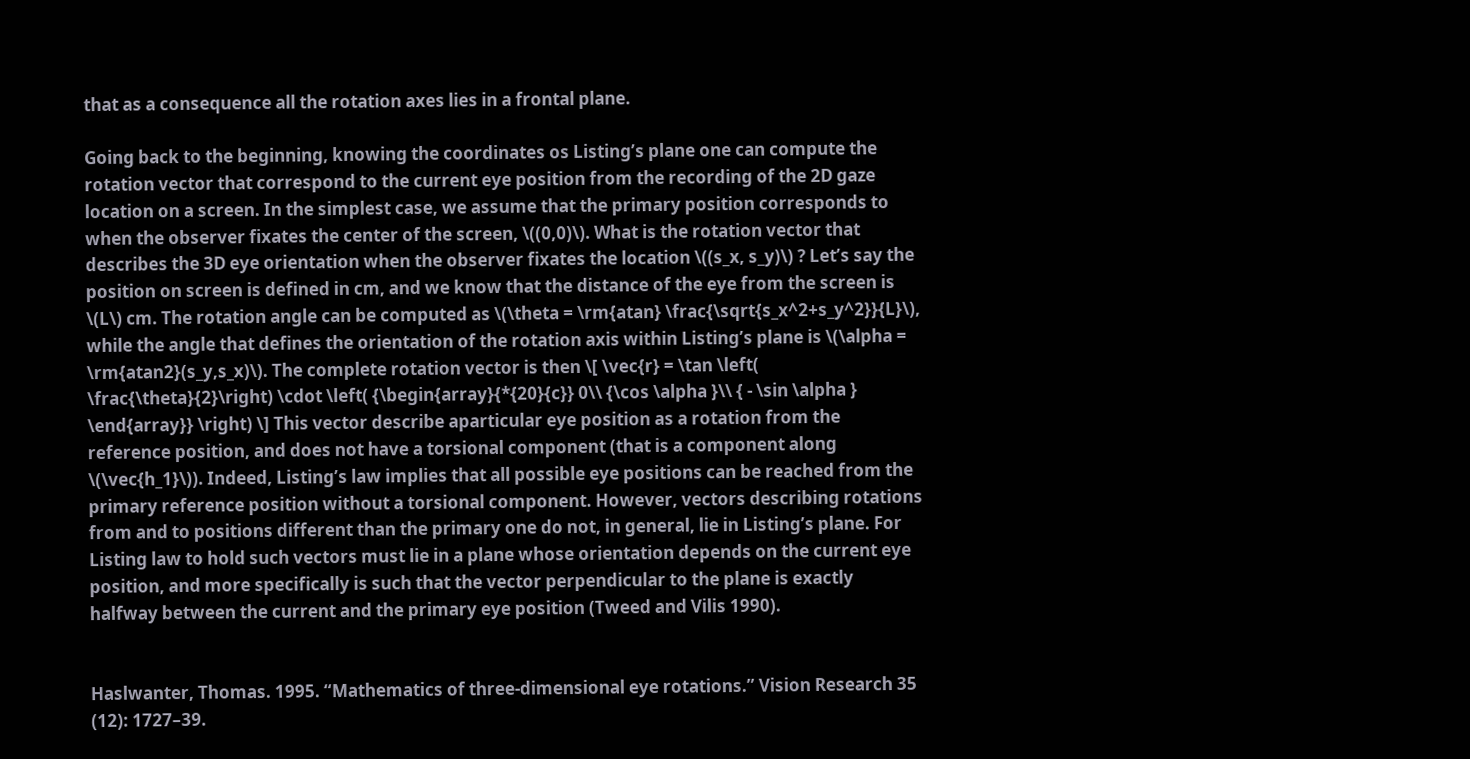that as a consequence all the rotation axes lies in a frontal plane.

Going back to the beginning, knowing the coordinates os Listing’s plane one can compute the rotation vector that correspond to the current eye position from the recording of the 2D gaze location on a screen. In the simplest case, we assume that the primary position corresponds to when the observer fixates the center of the screen, \((0,0)\). What is the rotation vector that describes the 3D eye orientation when the observer fixates the location \((s_x, s_y)\) ? Let’s say the position on screen is defined in cm, and we know that the distance of the eye from the screen is \(L\) cm. The rotation angle can be computed as \(\theta = \rm{atan} \frac{\sqrt{s_x^2+s_y^2}}{L}\), while the angle that defines the orientation of the rotation axis within Listing’s plane is \(\alpha = \rm{atan2}(s_y,s_x)\). The complete rotation vector is then \[ \vec{r} = \tan \left( \frac{\theta}{2}\right) \cdot \left( {\begin{array}{*{20}{c}} 0\\ {\cos \alpha }\\ { - \sin \alpha } \end{array}} \right) \] This vector describe aparticular eye position as a rotation from the reference position, and does not have a torsional component (that is a component along \(\vec{h_1}\)). Indeed, Listing’s law implies that all possible eye positions can be reached from the primary reference position without a torsional component. However, vectors describing rotations from and to positions different than the primary one do not, in general, lie in Listing’s plane. For Listing law to hold such vectors must lie in a plane whose orientation depends on the current eye position, and more specifically is such that the vector perpendicular to the plane is exactly halfway between the current and the primary eye position (Tweed and Vilis 1990).


Haslwanter, Thomas. 1995. “Mathematics of three-dimensional eye rotations.” Vision Research 35 (12): 1727–39.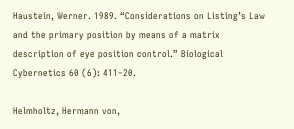Haustein, Werner. 1989. “Considerations on Listing’s Law and the primary position by means of a matrix description of eye position control.” Biological Cybernetics 60 (6): 411–20.

Helmholtz, Hermann von,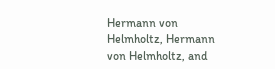Hermann von Helmholtz, Hermann von Helmholtz, and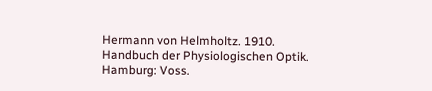Hermann von Helmholtz. 1910. Handbuch der Physiologischen Optik. Hamburg: Voss.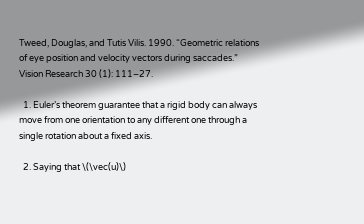Tweed, Douglas, and Tutis Vilis. 1990. “Geometric relations of eye position and velocity vectors during saccades.” Vision Research 30 (1): 111–27.

  1. Euler’s theorem guarantee that a rigid body can always move from one orientation to any different one through a single rotation about a fixed axis.

  2. Saying that \(\vec(u)\)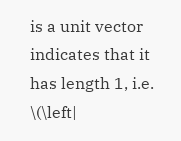is a unit vector indicates that it has length 1, i.e. \(\left|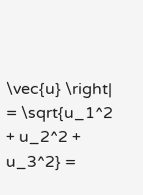\vec{u} \right| = \sqrt{u_1^2 + u_2^2 + u_3^2} =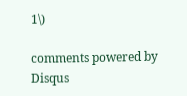1\)

comments powered by Disqus